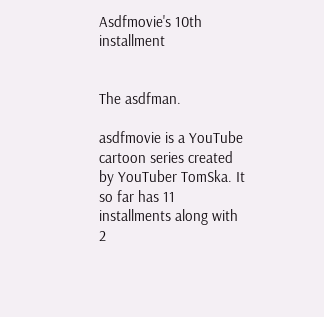Asdfmovie's 10th installment


The asdfman.

asdfmovie is a YouTube cartoon series created by YouTuber TomSka. It so far has 11 installments along with 2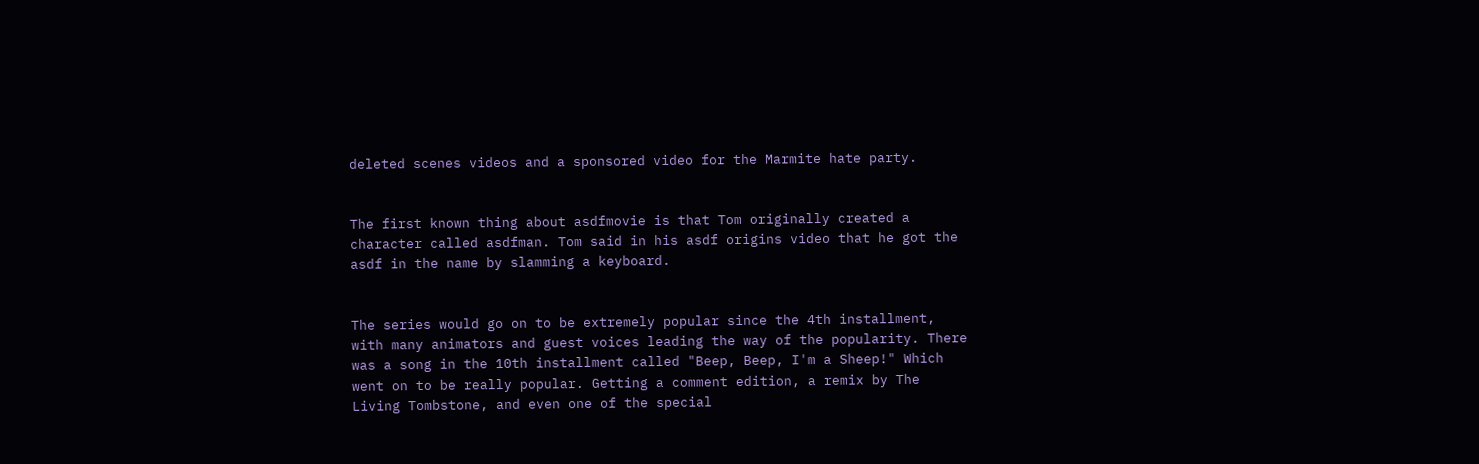deleted scenes videos and a sponsored video for the Marmite hate party.


The first known thing about asdfmovie is that Tom originally created a character called asdfman. Tom said in his asdf origins video that he got the asdf in the name by slamming a keyboard.


The series would go on to be extremely popular since the 4th installment, with many animators and guest voices leading the way of the popularity. There was a song in the 10th installment called "Beep, Beep, I'm a Sheep!" Which went on to be really popular. Getting a comment edition, a remix by The Living Tombstone, and even one of the special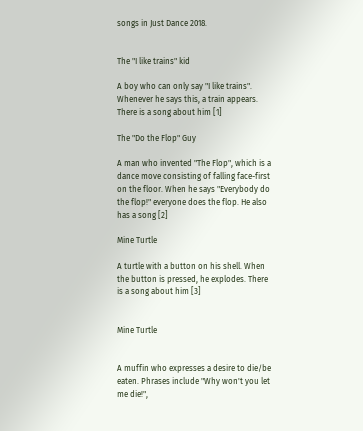songs in Just Dance 2018.


The "I like trains" kid

A boy who can only say "I like trains". Whenever he says this, a train appears. There is a song about him [1]

The "Do the Flop" Guy

A man who invented "The Flop", which is a dance move consisting of falling face-first on the floor. When he says "Everybody do the flop!" everyone does the flop. He also has a song [2]

Mine Turtle

A turtle with a button on his shell. When the button is pressed, he explodes. There is a song about him [3]


Mine Turtle


A muffin who expresses a desire to die/be eaten. Phrases include "Why won't you let me die!",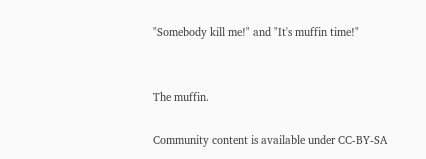"Somebody kill me!" and "It's muffin time!"


The muffin.

Community content is available under CC-BY-SA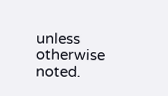unless otherwise noted.